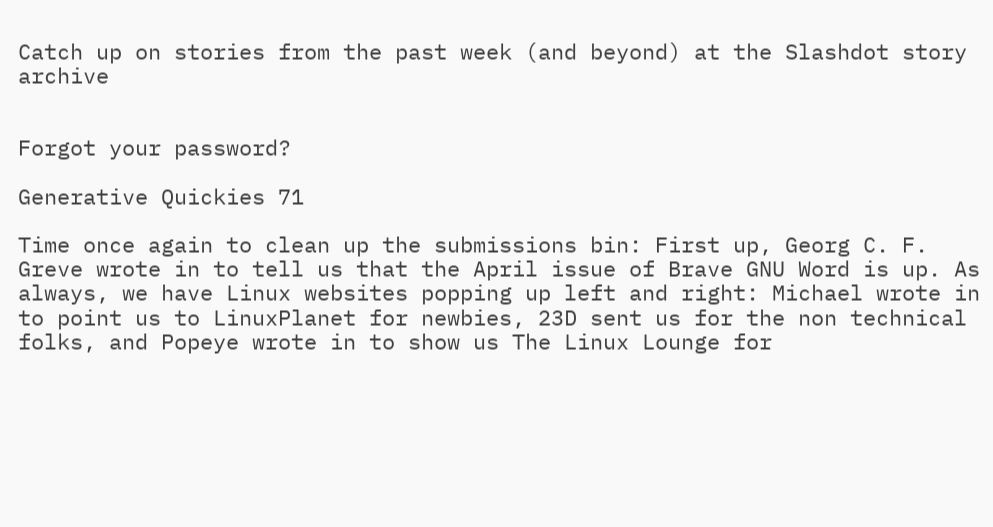Catch up on stories from the past week (and beyond) at the Slashdot story archive


Forgot your password?

Generative Quickies 71

Time once again to clean up the submissions bin: First up, Georg C. F. Greve wrote in to tell us that the April issue of Brave GNU Word is up. As always, we have Linux websites popping up left and right: Michael wrote in to point us to LinuxPlanet for newbies, 23D sent us for the non technical folks, and Popeye wrote in to show us The Linux Lounge for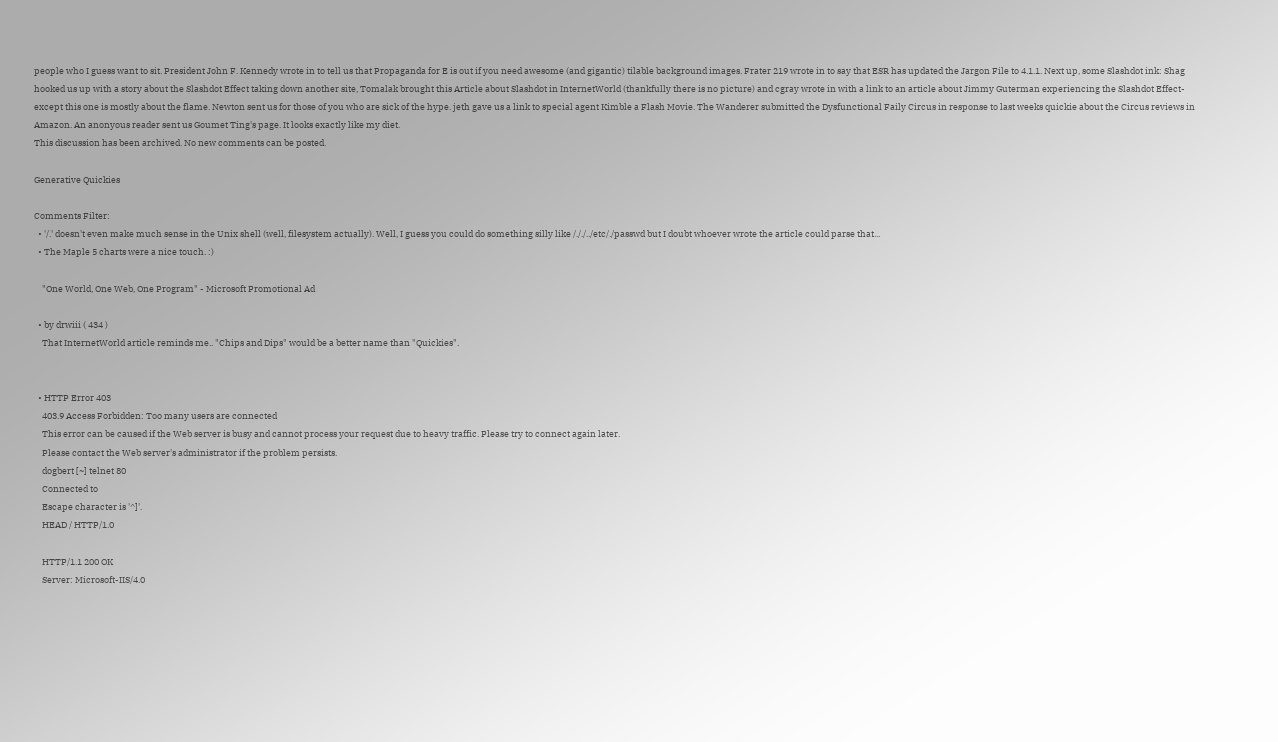people who I guess want to sit. President John F. Kennedy wrote in to tell us that Propaganda for E is out if you need awesome (and gigantic) tilable background images. Frater 219 wrote in to say that ESR has updated the Jargon File to 4.1.1. Next up, some Slashdot ink: Shag hooked us up with a story about the Slashdot Effect taking down another site, Tomalak brought this Article about Slashdot in InternetWorld (thankfully there is no picture) and cgray wrote in with a link to an article about Jimmy Guterman experiencing the Slashdot Effect- except this one is mostly about the flame. Newton sent us for those of you who are sick of the hype. jeth gave us a link to special agent Kimble a Flash Movie. The Wanderer submitted the Dysfunctional Faily Circus in response to last weeks quickie about the Circus reviews in Amazon. An anonyous reader sent us Goumet Ting's page. It looks exactly like my diet.
This discussion has been archived. No new comments can be posted.

Generative Quickies

Comments Filter:
  • '/.' doesn't even make much sense in the Unix shell (well, filesystem actually). Well, I guess you could do something silly like /././../etc/./passwd but I doubt whoever wrote the article could parse that...
  • The Maple 5 charts were a nice touch. :)

    "One World, One Web, One Program" - Microsoft Promotional Ad

  • by drwiii ( 434 )
    That InternetWorld article reminds me.. "Chips and Dips" would be a better name than "Quickies".


  • HTTP Error 403
    403.9 Access Forbidden: Too many users are connected
    This error can be caused if the Web server is busy and cannot process your request due to heavy traffic. Please try to connect again later.
    Please contact the Web server's administrator if the problem persists.
    dogbert [~] telnet 80
    Connected to
    Escape character is '^]'.
    HEAD / HTTP/1.0

    HTTP/1.1 200 OK
    Server: Microsoft-IIS/4.0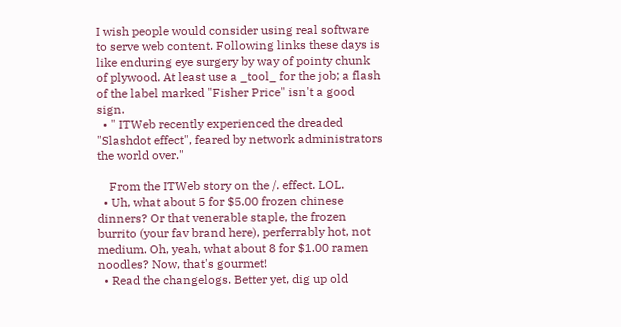I wish people would consider using real software to serve web content. Following links these days is like enduring eye surgery by way of pointy chunk of plywood. At least use a _tool_ for the job; a flash of the label marked "Fisher Price" isn't a good sign.
  • " ITWeb recently experienced the dreaded "Slashdot effect", feared by network administrators the world over."

    From the ITWeb story on the /. effect. LOL.
  • Uh, what about 5 for $5.00 frozen chinese dinners? Or that venerable staple, the frozen burrito (your fav brand here), perferrably hot, not medium. Oh, yeah, what about 8 for $1.00 ramen noodles? Now, that's gourmet!
  • Read the changelogs. Better yet, dig up old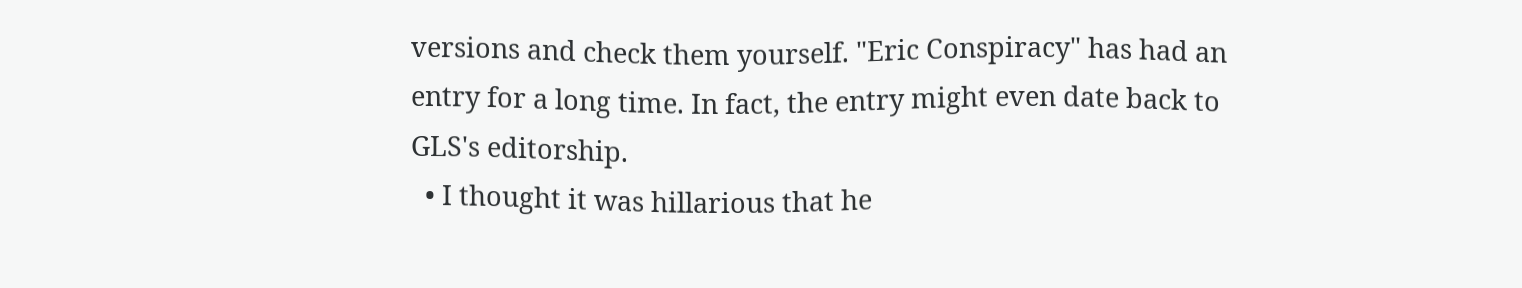versions and check them yourself. "Eric Conspiracy" has had an entry for a long time. In fact, the entry might even date back to GLS's editorship.
  • I thought it was hillarious that he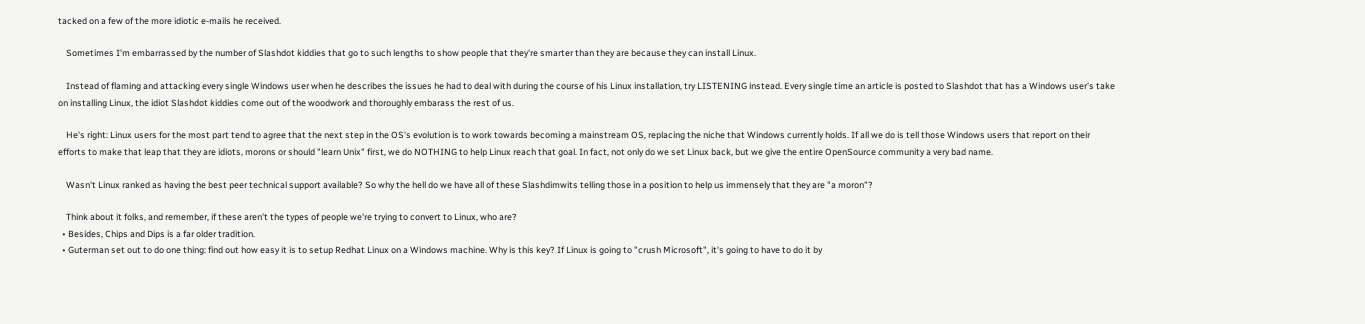tacked on a few of the more idiotic e-mails he received.

    Sometimes I'm embarrassed by the number of Slashdot kiddies that go to such lengths to show people that they're smarter than they are because they can install Linux.

    Instead of flaming and attacking every single Windows user when he describes the issues he had to deal with during the course of his Linux installation, try LISTENING instead. Every single time an article is posted to Slashdot that has a Windows user's take on installing Linux, the idiot Slashdot kiddies come out of the woodwork and thoroughly embarass the rest of us.

    He's right: Linux users for the most part tend to agree that the next step in the OS's evolution is to work towards becoming a mainstream OS, replacing the niche that Windows currently holds. If all we do is tell those Windows users that report on their efforts to make that leap that they are idiots, morons or should "learn Unix" first, we do NOTHING to help Linux reach that goal. In fact, not only do we set Linux back, but we give the entire OpenSource community a very bad name.

    Wasn't Linux ranked as having the best peer technical support available? So why the hell do we have all of these Slashdimwits telling those in a position to help us immensely that they are "a moron"?

    Think about it folks, and remember, if these aren't the types of people we're trying to convert to Linux, who are?
  • Besides, Chips and Dips is a far older tradition.
  • Guterman set out to do one thing: find out how easy it is to setup Redhat Linux on a Windows machine. Why is this key? If Linux is going to "crush Microsoft", it's going to have to do it by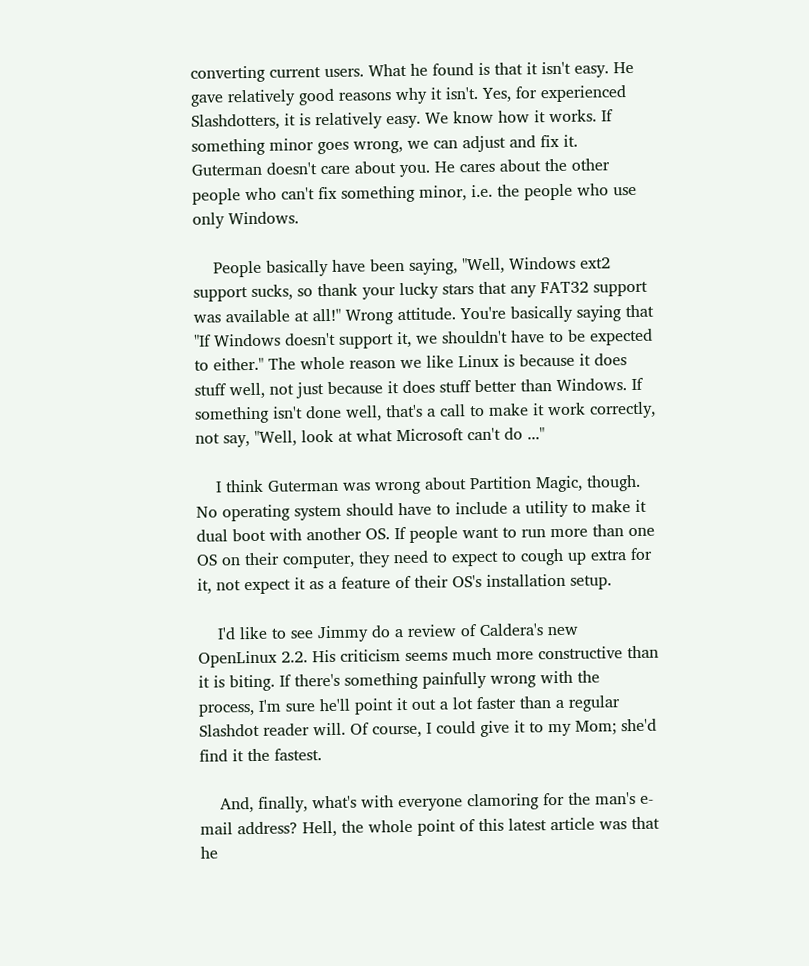converting current users. What he found is that it isn't easy. He gave relatively good reasons why it isn't. Yes, for experienced Slashdotters, it is relatively easy. We know how it works. If something minor goes wrong, we can adjust and fix it. Guterman doesn't care about you. He cares about the other people who can't fix something minor, i.e. the people who use only Windows.

    People basically have been saying, "Well, Windows ext2 support sucks, so thank your lucky stars that any FAT32 support was available at all!" Wrong attitude. You're basically saying that "If Windows doesn't support it, we shouldn't have to be expected to either." The whole reason we like Linux is because it does stuff well, not just because it does stuff better than Windows. If something isn't done well, that's a call to make it work correctly, not say, "Well, look at what Microsoft can't do ..."

    I think Guterman was wrong about Partition Magic, though. No operating system should have to include a utility to make it dual boot with another OS. If people want to run more than one OS on their computer, they need to expect to cough up extra for it, not expect it as a feature of their OS's installation setup.

    I'd like to see Jimmy do a review of Caldera's new OpenLinux 2.2. His criticism seems much more constructive than it is biting. If there's something painfully wrong with the process, I'm sure he'll point it out a lot faster than a regular Slashdot reader will. Of course, I could give it to my Mom; she'd find it the fastest.

    And, finally, what's with everyone clamoring for the man's e-mail address? Hell, the whole point of this latest article was that he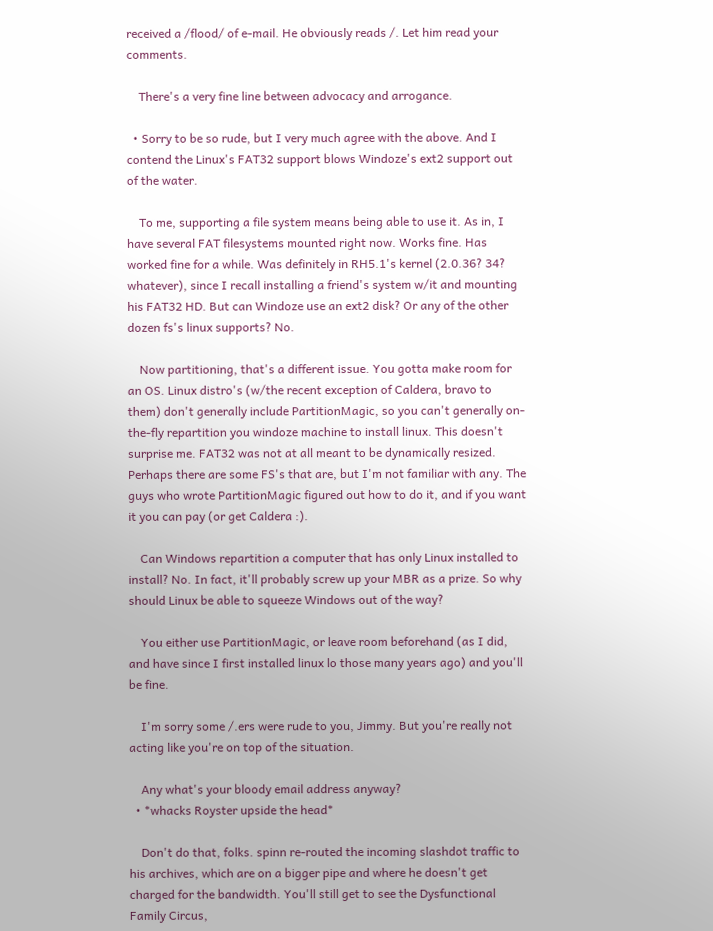received a /flood/ of e-mail. He obviously reads /. Let him read your comments.

    There's a very fine line between advocacy and arrogance.

  • Sorry to be so rude, but I very much agree with the above. And I contend the Linux's FAT32 support blows Windoze's ext2 support out of the water.

    To me, supporting a file system means being able to use it. As in, I have several FAT filesystems mounted right now. Works fine. Has worked fine for a while. Was definitely in RH5.1's kernel (2.0.36? 34? whatever), since I recall installing a friend's system w/it and mounting his FAT32 HD. But can Windoze use an ext2 disk? Or any of the other dozen fs's linux supports? No.

    Now partitioning, that's a different issue. You gotta make room for an OS. Linux distro's (w/the recent exception of Caldera, bravo to them) don't generally include PartitionMagic, so you can't generally on-the-fly repartition you windoze machine to install linux. This doesn't surprise me. FAT32 was not at all meant to be dynamically resized. Perhaps there are some FS's that are, but I'm not familiar with any. The guys who wrote PartitionMagic figured out how to do it, and if you want it you can pay (or get Caldera :).

    Can Windows repartition a computer that has only Linux installed to install? No. In fact, it'll probably screw up your MBR as a prize. So why should Linux be able to squeeze Windows out of the way?

    You either use PartitionMagic, or leave room beforehand (as I did, and have since I first installed linux lo those many years ago) and you'll be fine.

    I'm sorry some /.ers were rude to you, Jimmy. But you're really not acting like you're on top of the situation.

    Any what's your bloody email address anyway?
  • *whacks Royster upside the head*

    Don't do that, folks. spinn re-routed the incoming slashdot traffic to his archives, which are on a bigger pipe and where he doesn't get charged for the bandwidth. You'll still get to see the Dysfunctional Family Circus,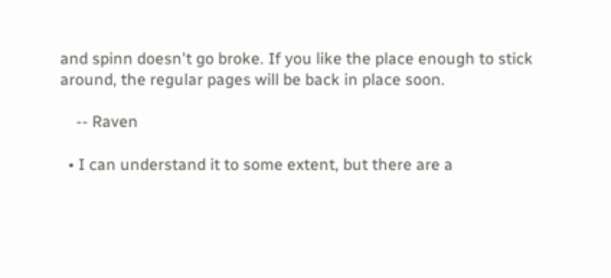and spinn doesn't go broke. If you like the place enough to stick around, the regular pages will be back in place soon.

    -- Raven

  • I can understand it to some extent, but there are a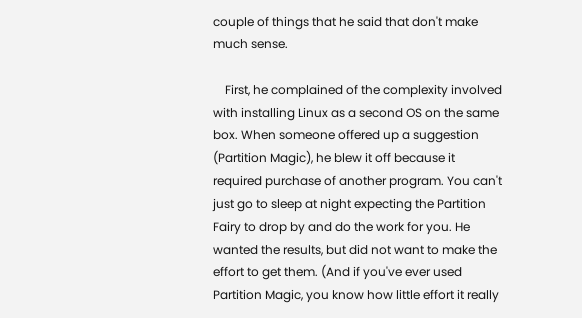couple of things that he said that don't make much sense.

    First, he complained of the complexity involved with installing Linux as a second OS on the same box. When someone offered up a suggestion (Partition Magic), he blew it off because it required purchase of another program. You can't just go to sleep at night expecting the Partition Fairy to drop by and do the work for you. He wanted the results, but did not want to make the effort to get them. (And if you've ever used Partition Magic, you know how little effort it really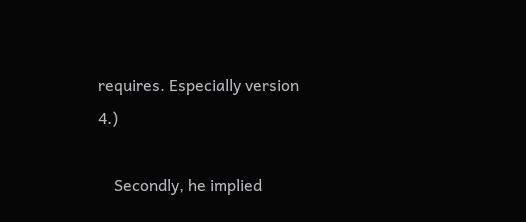requires. Especially version 4.)

    Secondly, he implied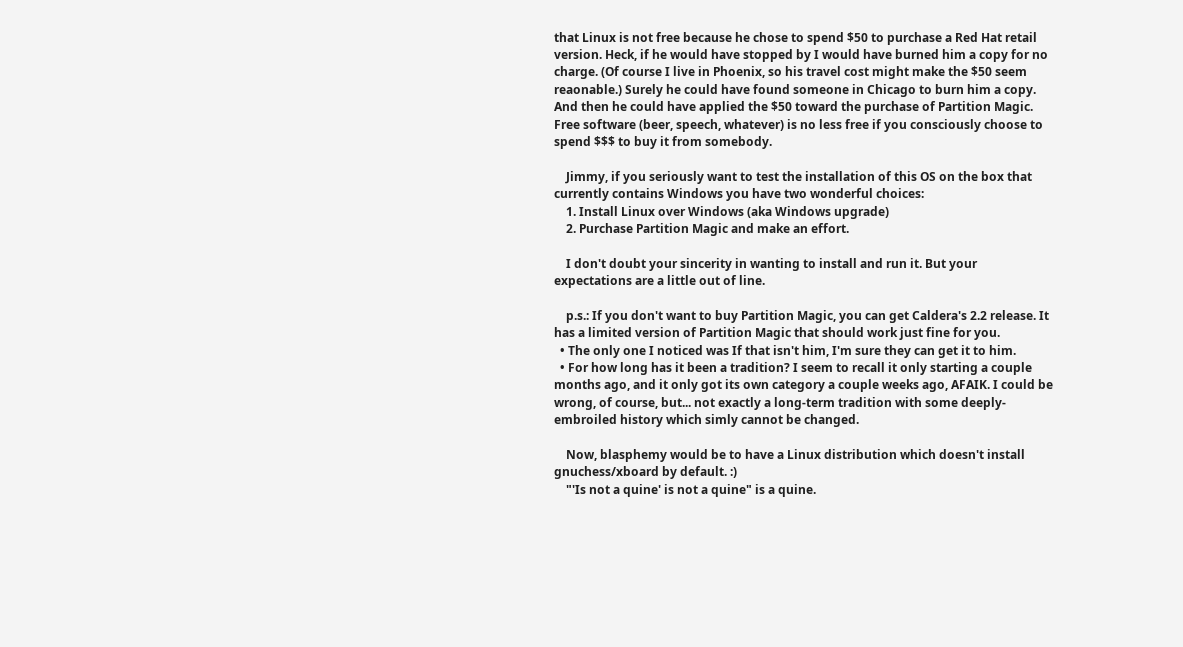that Linux is not free because he chose to spend $50 to purchase a Red Hat retail version. Heck, if he would have stopped by I would have burned him a copy for no charge. (Of course I live in Phoenix, so his travel cost might make the $50 seem reaonable.) Surely he could have found someone in Chicago to burn him a copy. And then he could have applied the $50 toward the purchase of Partition Magic. Free software (beer, speech, whatever) is no less free if you consciously choose to spend $$$ to buy it from somebody.

    Jimmy, if you seriously want to test the installation of this OS on the box that currently contains Windows you have two wonderful choices:
    1. Install Linux over Windows (aka Windows upgrade)
    2. Purchase Partition Magic and make an effort.

    I don't doubt your sincerity in wanting to install and run it. But your expectations are a little out of line.

    p.s.: If you don't want to buy Partition Magic, you can get Caldera's 2.2 release. It has a limited version of Partition Magic that should work just fine for you.
  • The only one I noticed was If that isn't him, I'm sure they can get it to him.
  • For how long has it been a tradition? I seem to recall it only starting a couple months ago, and it only got its own category a couple weeks ago, AFAIK. I could be wrong, of course, but... not exactly a long-term tradition with some deeply-embroiled history which simly cannot be changed.

    Now, blasphemy would be to have a Linux distribution which doesn't install gnuchess/xboard by default. :)
    "'Is not a quine' is not a quine" is a quine.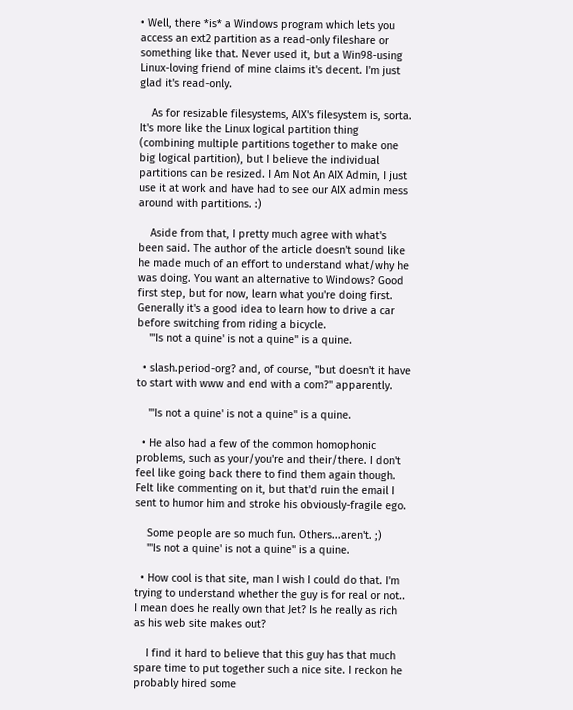• Well, there *is* a Windows program which lets you access an ext2 partition as a read-only fileshare or something like that. Never used it, but a Win98-using Linux-loving friend of mine claims it's decent. I'm just glad it's read-only.

    As for resizable filesystems, AIX's filesystem is, sorta. It's more like the Linux logical partition thing (combining multiple partitions together to make one big logical partition), but I believe the individual partitions can be resized. I Am Not An AIX Admin, I just use it at work and have had to see our AIX admin mess around with partitions. :)

    Aside from that, I pretty much agree with what's been said. The author of the article doesn't sound like he made much of an effort to understand what/why he was doing. You want an alternative to Windows? Good first step, but for now, learn what you're doing first. Generally it's a good idea to learn how to drive a car before switching from riding a bicycle.
    "'Is not a quine' is not a quine" is a quine.

  • slash.period-org? and, of course, "but doesn't it have to start with www and end with a com?" apparently.

    "'Is not a quine' is not a quine" is a quine.

  • He also had a few of the common homophonic problems, such as your/you're and their/there. I don't feel like going back there to find them again though. Felt like commenting on it, but that'd ruin the email I sent to humor him and stroke his obviously-fragile ego.

    Some people are so much fun. Others...aren't. ;)
    "'Is not a quine' is not a quine" is a quine.

  • How cool is that site, man I wish I could do that. I'm trying to understand whether the guy is for real or not.. I mean does he really own that Jet? Is he really as rich as his web site makes out?

    I find it hard to believe that this guy has that much spare time to put together such a nice site. I reckon he probably hired some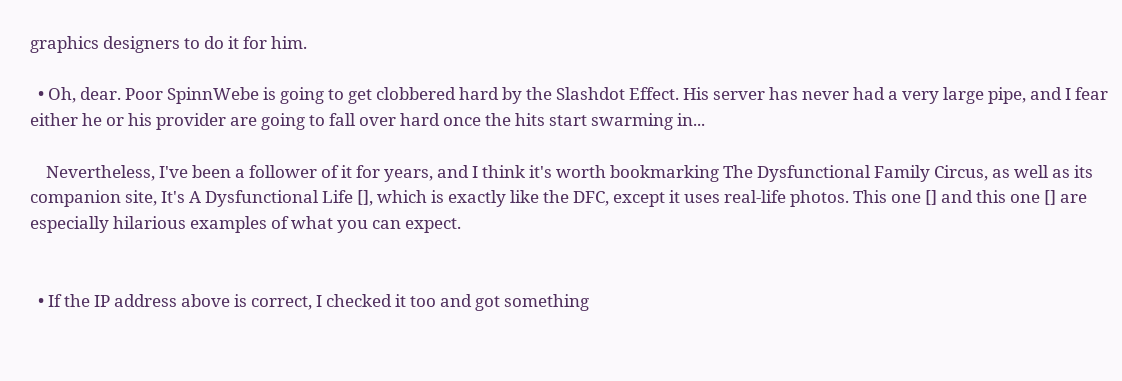graphics designers to do it for him.

  • Oh, dear. Poor SpinnWebe is going to get clobbered hard by the Slashdot Effect. His server has never had a very large pipe, and I fear either he or his provider are going to fall over hard once the hits start swarming in...

    Nevertheless, I've been a follower of it for years, and I think it's worth bookmarking The Dysfunctional Family Circus, as well as its companion site, It's A Dysfunctional Life [], which is exactly like the DFC, except it uses real-life photos. This one [] and this one [] are especially hilarious examples of what you can expect.


  • If the IP address above is correct, I checked it too and got something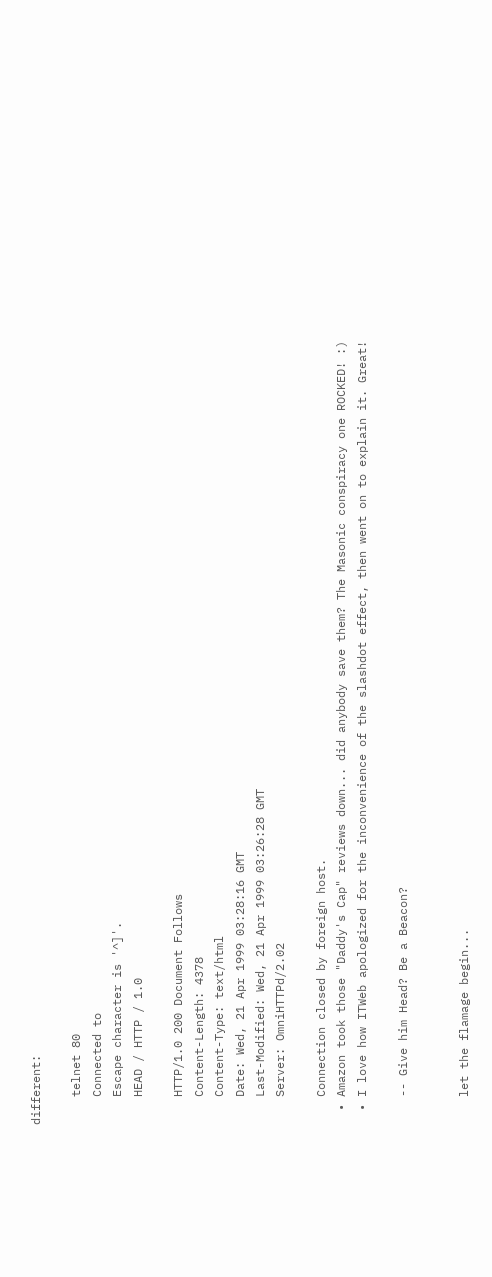different:

    telnet 80
    Connected to
    Escape character is '^]'.
    HEAD / HTTP / 1.0

    HTTP/1.0 200 Document Follows
    Content-Length: 4378
    Content-Type: text/html
    Date: Wed, 21 Apr 1999 03:28:16 GMT
    Last-Modified: Wed, 21 Apr 1999 03:26:28 GMT
    Server: OmniHTTPd/2.02

    Connection closed by foreign host.
  • Amazon took those "Daddy's Cap" reviews down... did anybody save them? The Masonic conspiracy one ROCKED! :)
  • I love how ITWeb apologized for the inconvenience of the slashdot effect, then went on to explain it. Great!

    -- Give him Head? Be a Beacon?


    let the flamage begin...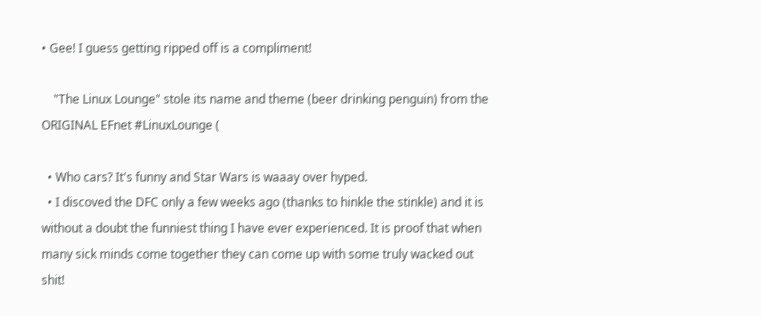• Gee! I guess getting ripped off is a compliment!

    "The Linux Lounge" stole its name and theme (beer drinking penguin) from the ORIGINAL EFnet #LinuxLounge (

  • Who cars? It's funny and Star Wars is waaay over hyped.
  • I discoved the DFC only a few weeks ago (thanks to hinkle the stinkle) and it is without a doubt the funniest thing I have ever experienced. It is proof that when many sick minds come together they can come up with some truly wacked out shit!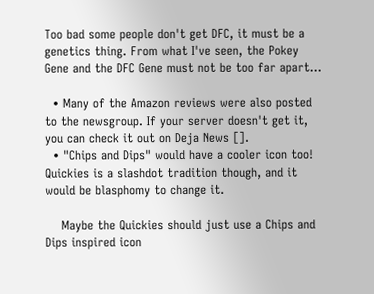Too bad some people don't get DFC, it must be a genetics thing. From what I've seen, the Pokey Gene and the DFC Gene must not be too far apart...

  • Many of the Amazon reviews were also posted to the newsgroup. If your server doesn't get it, you can check it out on Deja News [].
  • "Chips and Dips" would have a cooler icon too! Quickies is a slashdot tradition though, and it would be blasphomy to change it.

    Maybe the Quickies should just use a Chips and Dips inspired icon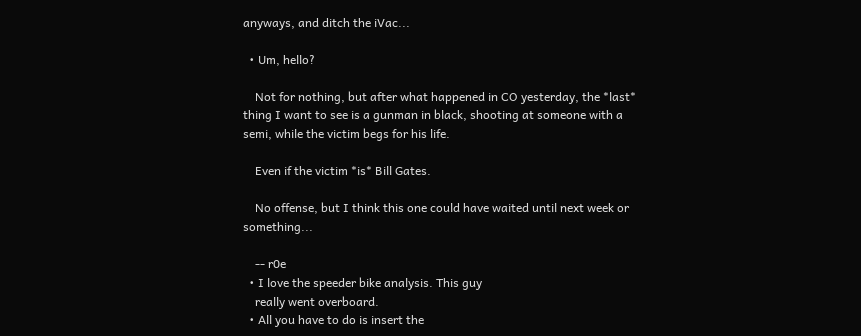anyways, and ditch the iVac...

  • Um, hello?

    Not for nothing, but after what happened in CO yesterday, the *last* thing I want to see is a gunman in black, shooting at someone with a semi, while the victim begs for his life.

    Even if the victim *is* Bill Gates.

    No offense, but I think this one could have waited until next week or something...

    -- r0e
  • I love the speeder bike analysis. This guy
    really went overboard.
  • All you have to do is insert the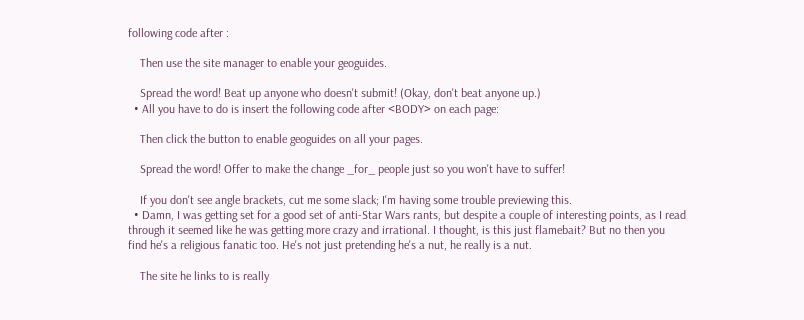following code after :

    Then use the site manager to enable your geoguides.

    Spread the word! Beat up anyone who doesn't submit! (Okay, don't beat anyone up.)
  • All you have to do is insert the following code after <BODY> on each page:

    Then click the button to enable geoguides on all your pages.

    Spread the word! Offer to make the change _for_ people just so you won't have to suffer!

    If you don't see angle brackets, cut me some slack; I'm having some trouble previewing this.
  • Damn, I was getting set for a good set of anti-Star Wars rants, but despite a couple of interesting points, as I read through it seemed like he was getting more crazy and irrational. I thought, is this just flamebait? But no then you find he's a religious fanatic too. He's not just pretending he's a nut, he really is a nut.

    The site he links to is really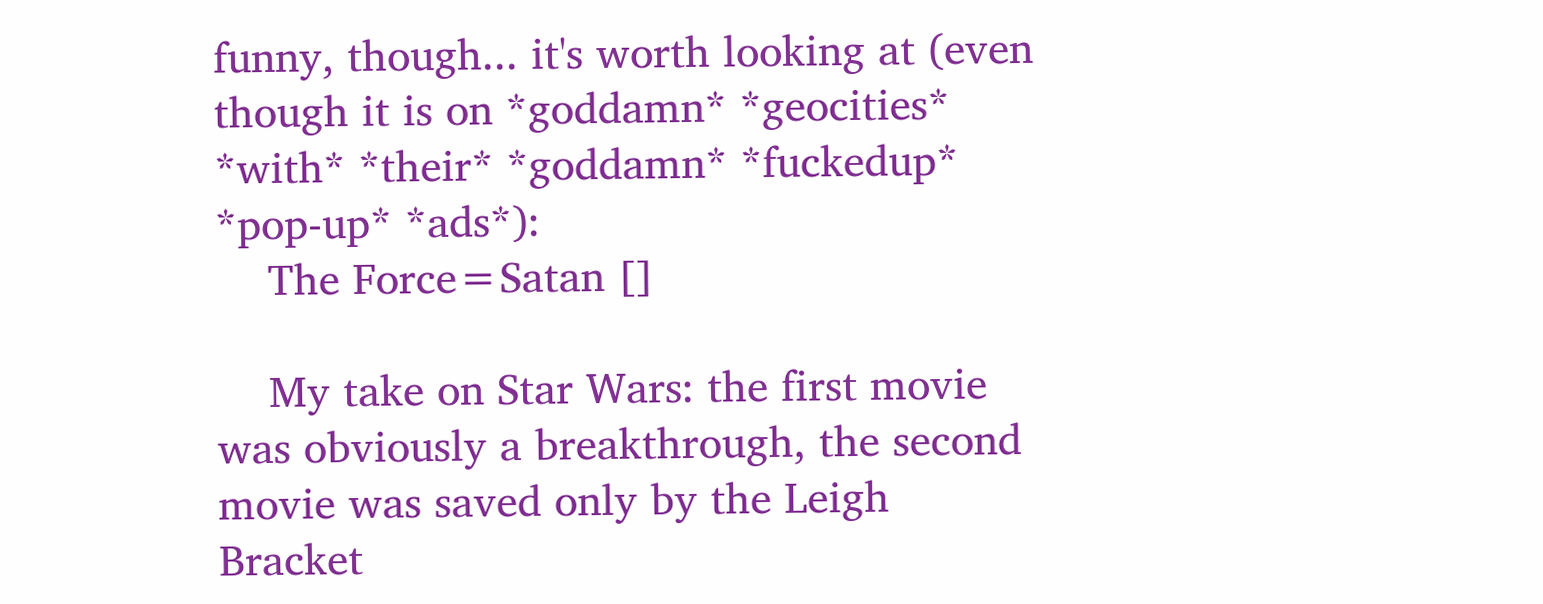funny, though... it's worth looking at (even though it is on *goddamn* *geocities* *with* *their* *goddamn* *fuckedup* *pop-up* *ads*):
    The Force=Satan []

    My take on Star Wars: the first movie was obviously a breakthrough, the second movie was saved only by the Leigh Bracket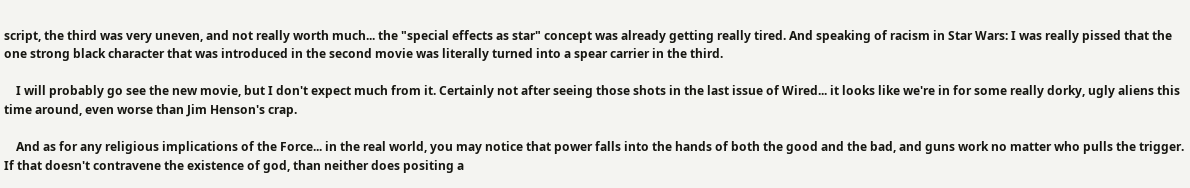script, the third was very uneven, and not really worth much... the "special effects as star" concept was already getting really tired. And speaking of racism in Star Wars: I was really pissed that the one strong black character that was introduced in the second movie was literally turned into a spear carrier in the third.

    I will probably go see the new movie, but I don't expect much from it. Certainly not after seeing those shots in the last issue of Wired... it looks like we're in for some really dorky, ugly aliens this time around, even worse than Jim Henson's crap.

    And as for any religious implications of the Force... in the real world, you may notice that power falls into the hands of both the good and the bad, and guns work no matter who pulls the trigger. If that doesn't contravene the existence of god, than neither does positing a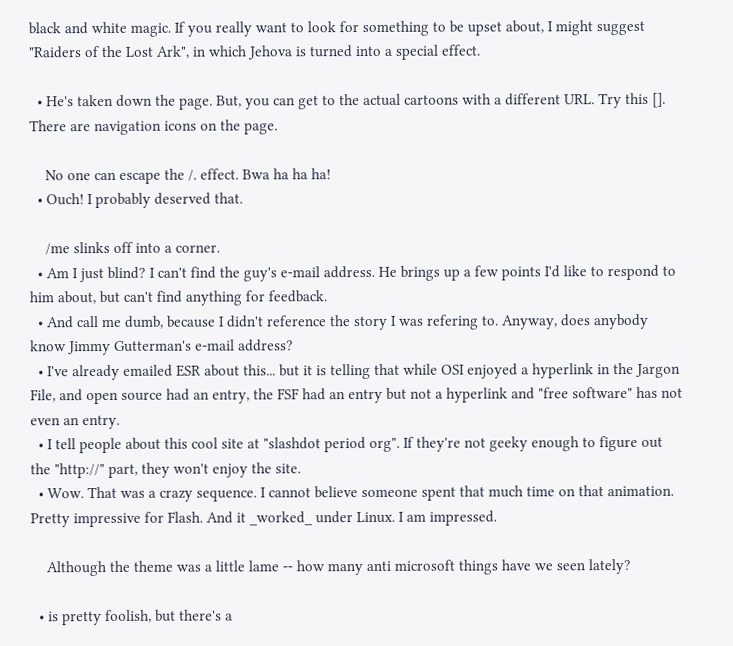black and white magic. If you really want to look for something to be upset about, I might suggest "Raiders of the Lost Ark", in which Jehova is turned into a special effect.

  • He's taken down the page. But, you can get to the actual cartoons with a different URL. Try this []. There are navigation icons on the page.

    No one can escape the /. effect. Bwa ha ha ha!
  • Ouch! I probably deserved that.

    /me slinks off into a corner.
  • Am I just blind? I can't find the guy's e-mail address. He brings up a few points I'd like to respond to him about, but can't find anything for feedback.
  • And call me dumb, because I didn't reference the story I was refering to. Anyway, does anybody know Jimmy Gutterman's e-mail address?
  • I've already emailed ESR about this... but it is telling that while OSI enjoyed a hyperlink in the Jargon File, and open source had an entry, the FSF had an entry but not a hyperlink and "free software" has not even an entry.
  • I tell people about this cool site at "slashdot period org". If they're not geeky enough to figure out the "http://" part, they won't enjoy the site.
  • Wow. That was a crazy sequence. I cannot believe someone spent that much time on that animation. Pretty impressive for Flash. And it _worked_ under Linux. I am impressed.

    Although the theme was a little lame -- how many anti microsoft things have we seen lately?

  • is pretty foolish, but there's a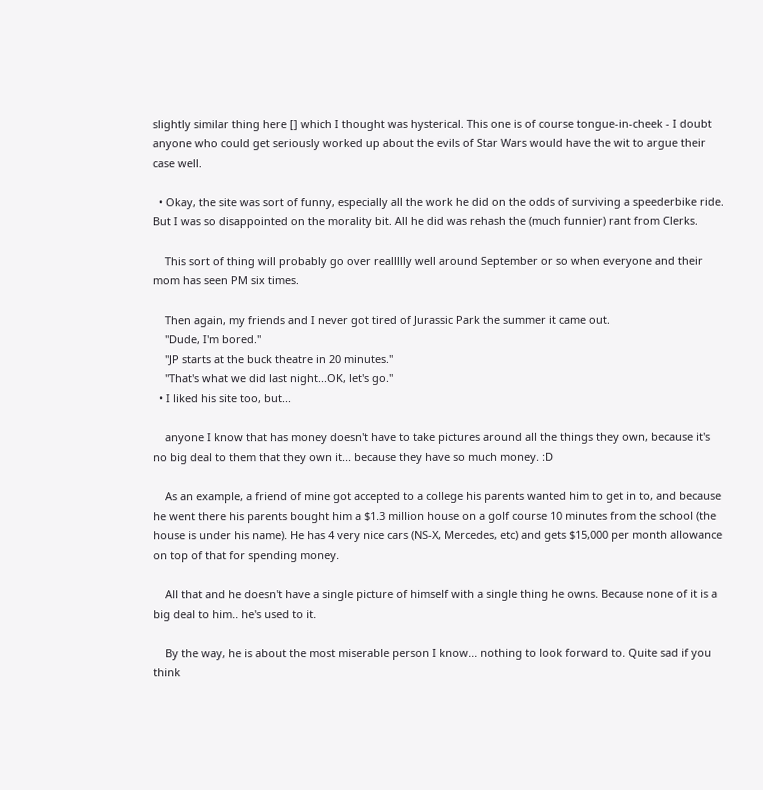slightly similar thing here [] which I thought was hysterical. This one is of course tongue-in-cheek - I doubt anyone who could get seriously worked up about the evils of Star Wars would have the wit to argue their case well.

  • Okay, the site was sort of funny, especially all the work he did on the odds of surviving a speederbike ride. But I was so disappointed on the morality bit. All he did was rehash the (much funnier) rant from Clerks.

    This sort of thing will probably go over reallllly well around September or so when everyone and their mom has seen PM six times.

    Then again, my friends and I never got tired of Jurassic Park the summer it came out.
    "Dude, I'm bored."
    "JP starts at the buck theatre in 20 minutes."
    "That's what we did last night...OK, let's go."
  • I liked his site too, but...

    anyone I know that has money doesn't have to take pictures around all the things they own, because it's no big deal to them that they own it... because they have so much money. :D

    As an example, a friend of mine got accepted to a college his parents wanted him to get in to, and because he went there his parents bought him a $1.3 million house on a golf course 10 minutes from the school (the house is under his name). He has 4 very nice cars (NS-X, Mercedes, etc) and gets $15,000 per month allowance on top of that for spending money.

    All that and he doesn't have a single picture of himself with a single thing he owns. Because none of it is a big deal to him.. he's used to it.

    By the way, he is about the most miserable person I know... nothing to look forward to. Quite sad if you think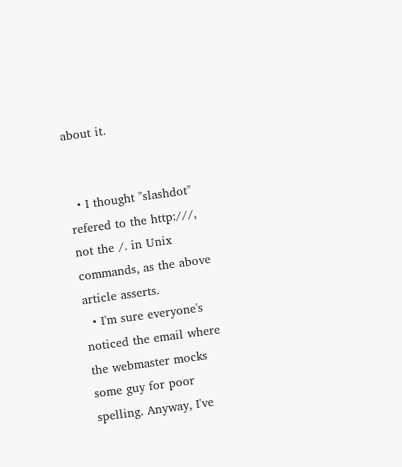about it.


  • I thought "slashdot" refered to the http:///, not the /. in Unix commands, as the above article asserts.
  • I'm sure everyone's noticed the email where the webmaster mocks some guy for poor spelling. Anyway, I've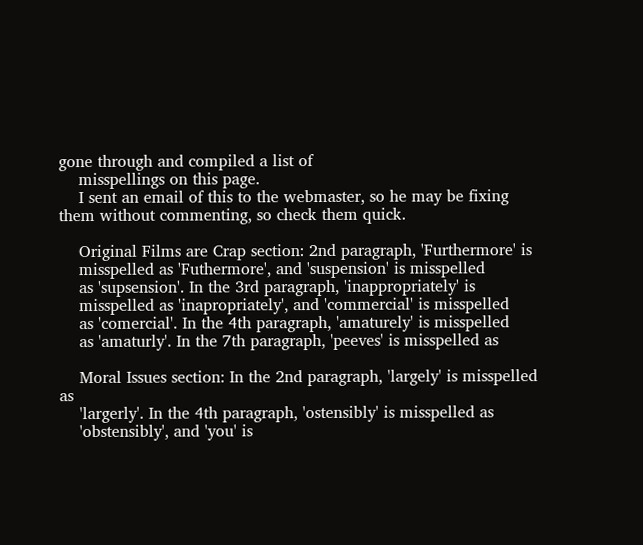gone through and compiled a list of
    misspellings on this page.
    I sent an email of this to the webmaster, so he may be fixing them without commenting, so check them quick.

    Original Films are Crap section: 2nd paragraph, 'Furthermore' is
    misspelled as 'Futhermore', and 'suspension' is misspelled
    as 'supsension'. In the 3rd paragraph, 'inappropriately' is
    misspelled as 'inapropriately', and 'commercial' is misspelled
    as 'comercial'. In the 4th paragraph, 'amaturely' is misspelled
    as 'amaturly'. In the 7th paragraph, 'peeves' is misspelled as

    Moral Issues section: In the 2nd paragraph, 'largely' is misspelled as
    'largerly'. In the 4th paragraph, 'ostensibly' is misspelled as
    'obstensibly', and 'you' is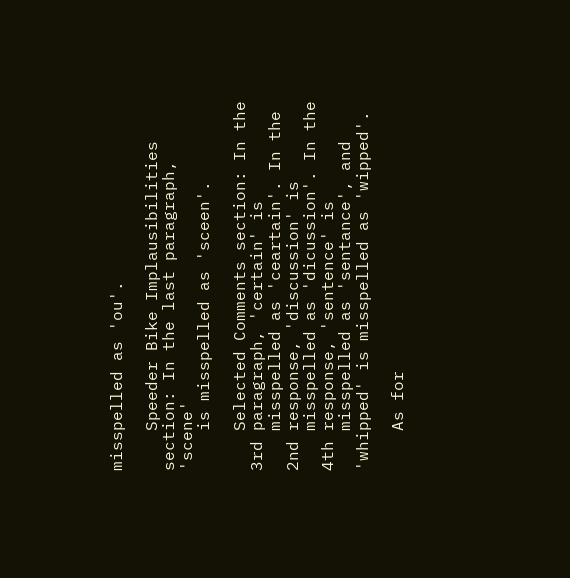misspelled as 'ou'.

    Speeder Bike Implausibilities section: In the last paragraph, 'scene'
    is misspelled as 'sceen'.

    Selected Comments section: In the 3rd paragraph, 'certain' is
    misspelled as 'ceartain'. In the 2nd response, 'discussion' is
    misspelled as 'dicussion'. In the 4th response, 'sentence' is
    misspelled as 'sentance', and 'whipped' is misspelled as 'wipped'.

    As for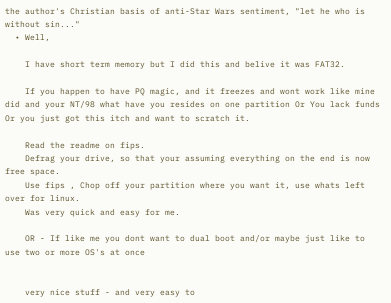the author's Christian basis of anti-Star Wars sentiment, "let he who is without sin..."
  • Well,

    I have short term memory but I did this and belive it was FAT32.

    If you happen to have PQ magic, and it freezes and wont work like mine did and your NT/98 what have you resides on one partition Or You lack funds Or you just got this itch and want to scratch it.

    Read the readme on fips.
    Defrag your drive, so that your assuming everything on the end is now free space.
    Use fips , Chop off your partition where you want it, use whats left over for linux.
    Was very quick and easy for me.

    OR - If like me you dont want to dual boot and/or maybe just like to use two or more OS's at once


    very nice stuff - and very easy to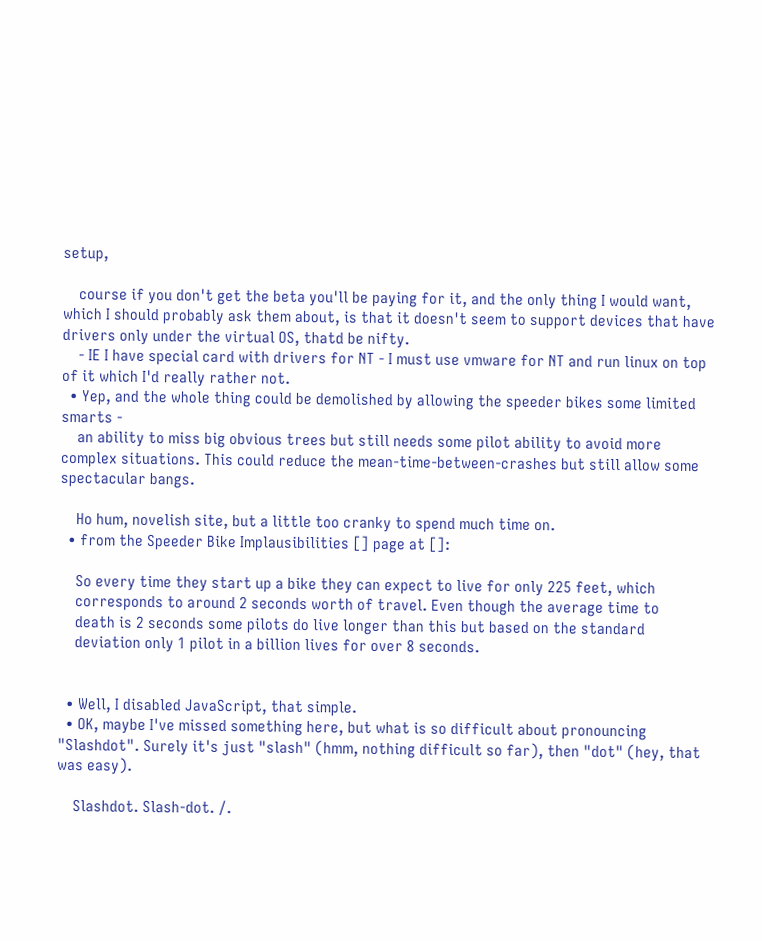setup,

    course if you don't get the beta you'll be paying for it, and the only thing I would want, which I should probably ask them about, is that it doesn't seem to support devices that have drivers only under the virtual OS, thatd be nifty.
    - IE I have special card with drivers for NT - I must use vmware for NT and run linux on top of it which I'd really rather not.
  • Yep, and the whole thing could be demolished by allowing the speeder bikes some limited smarts -
    an ability to miss big obvious trees but still needs some pilot ability to avoid more complex situations. This could reduce the mean-time-between-crashes but still allow some spectacular bangs.

    Ho hum, novelish site, but a little too cranky to spend much time on.
  • from the Speeder Bike Implausibilities [] page at []:

    So every time they start up a bike they can expect to live for only 225 feet, which
    corresponds to around 2 seconds worth of travel. Even though the average time to
    death is 2 seconds some pilots do live longer than this but based on the standard
    deviation only 1 pilot in a billion lives for over 8 seconds.


  • Well, I disabled JavaScript, that simple.
  • OK, maybe I've missed something here, but what is so difficult about pronouncing "Slashdot". Surely it's just "slash" (hmm, nothing difficult so far), then "dot" (hey, that was easy).

    Slashdot. Slash-dot. /.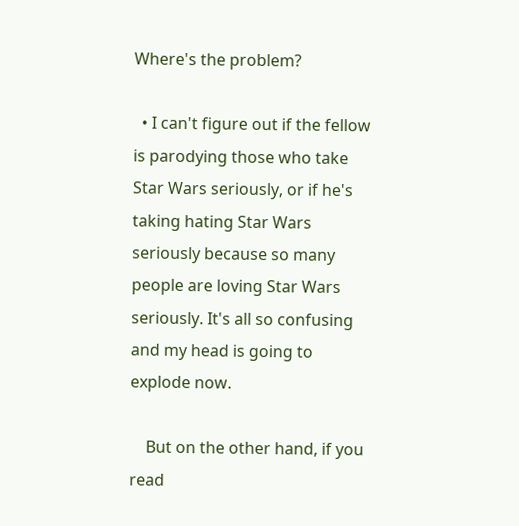Where's the problem?

  • I can't figure out if the fellow is parodying those who take Star Wars seriously, or if he's taking hating Star Wars seriously because so many people are loving Star Wars seriously. It's all so confusing and my head is going to explode now.

    But on the other hand, if you read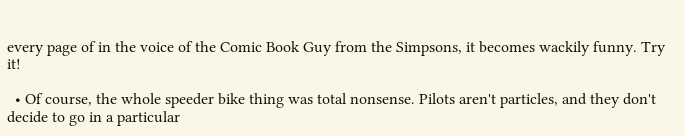every page of in the voice of the Comic Book Guy from the Simpsons, it becomes wackily funny. Try it!

  • Of course, the whole speeder bike thing was total nonsense. Pilots aren't particles, and they don't decide to go in a particular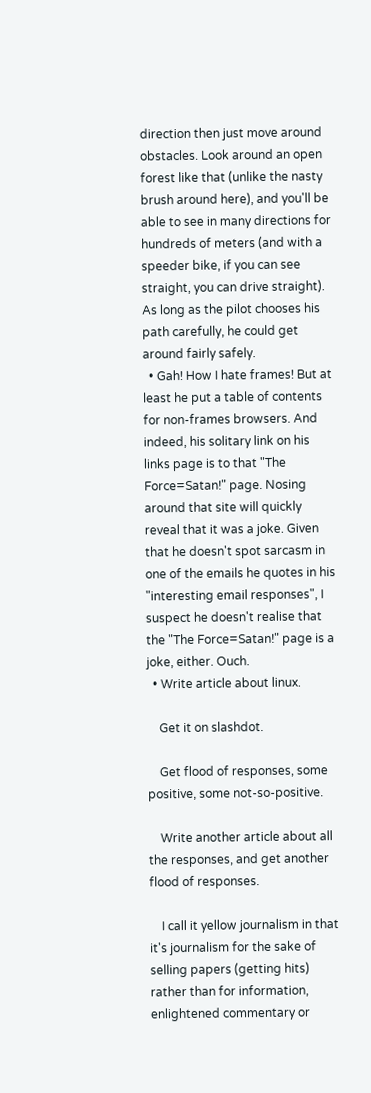direction then just move around obstacles. Look around an open forest like that (unlike the nasty brush around here), and you'll be able to see in many directions for hundreds of meters (and with a speeder bike, if you can see straight, you can drive straight). As long as the pilot chooses his path carefully, he could get around fairly safely.
  • Gah! How I hate frames! But at least he put a table of contents for non-frames browsers. And indeed, his solitary link on his links page is to that "The Force=Satan!" page. Nosing around that site will quickly reveal that it was a joke. Given that he doesn't spot sarcasm in one of the emails he quotes in his "interesting email responses", I suspect he doesn't realise that the "The Force=Satan!" page is a joke, either. Ouch.
  • Write article about linux.

    Get it on slashdot.

    Get flood of responses, some positive, some not-so-positive.

    Write another article about all the responses, and get another flood of responses.

    I call it yellow journalism in that it's journalism for the sake of selling papers (getting hits) rather than for information, enlightened commentary or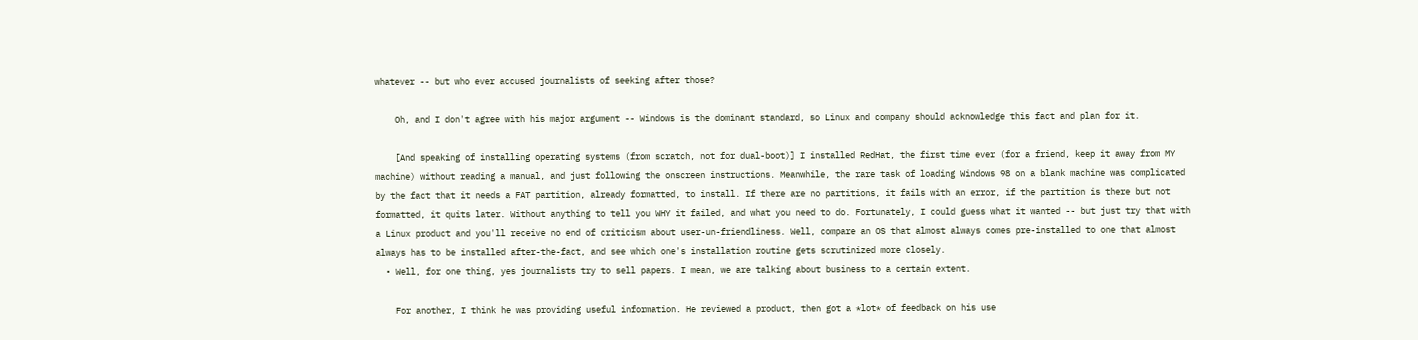whatever -- but who ever accused journalists of seeking after those?

    Oh, and I don't agree with his major argument -- Windows is the dominant standard, so Linux and company should acknowledge this fact and plan for it.

    [And speaking of installing operating systems (from scratch, not for dual-boot)] I installed RedHat, the first time ever (for a friend, keep it away from MY machine) without reading a manual, and just following the onscreen instructions. Meanwhile, the rare task of loading Windows 98 on a blank machine was complicated by the fact that it needs a FAT partition, already formatted, to install. If there are no partitions, it fails with an error, if the partition is there but not formatted, it quits later. Without anything to tell you WHY it failed, and what you need to do. Fortunately, I could guess what it wanted -- but just try that with a Linux product and you'll receive no end of criticism about user-un-friendliness. Well, compare an OS that almost always comes pre-installed to one that almost always has to be installed after-the-fact, and see which one's installation routine gets scrutinized more closely.
  • Well, for one thing, yes journalists try to sell papers. I mean, we are talking about business to a certain extent.

    For another, I think he was providing useful information. He reviewed a product, then got a *lot* of feedback on his use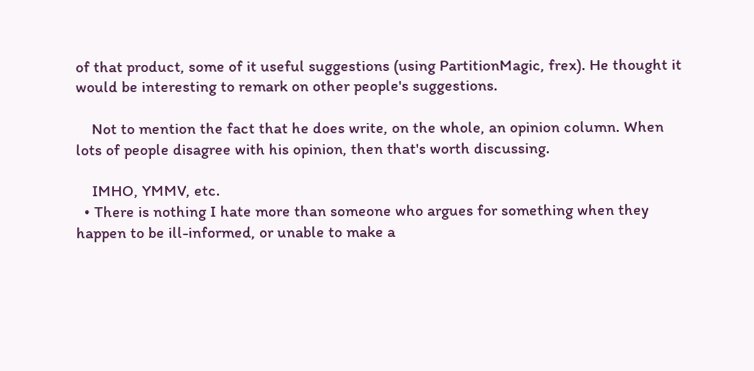of that product, some of it useful suggestions (using PartitionMagic, frex). He thought it would be interesting to remark on other people's suggestions.

    Not to mention the fact that he does write, on the whole, an opinion column. When lots of people disagree with his opinion, then that's worth discussing.

    IMHO, YMMV, etc.
  • There is nothing I hate more than someone who argues for something when they happen to be ill-informed, or unable to make a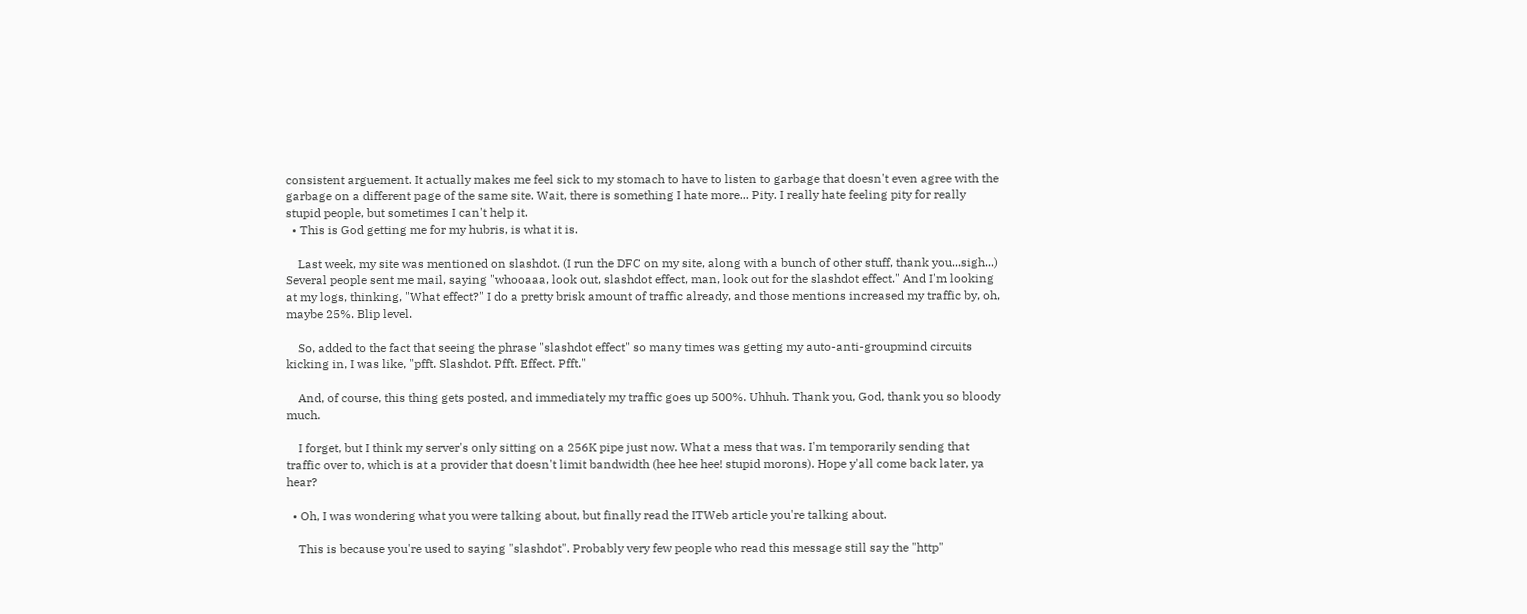consistent arguement. It actually makes me feel sick to my stomach to have to listen to garbage that doesn't even agree with the garbage on a different page of the same site. Wait, there is something I hate more... Pity. I really hate feeling pity for really stupid people, but sometimes I can't help it.
  • This is God getting me for my hubris, is what it is.

    Last week, my site was mentioned on slashdot. (I run the DFC on my site, along with a bunch of other stuff, thank you...sigh...) Several people sent me mail, saying "whooaaa, look out, slashdot effect, man, look out for the slashdot effect." And I'm looking at my logs, thinking, "What effect?" I do a pretty brisk amount of traffic already, and those mentions increased my traffic by, oh, maybe 25%. Blip level.

    So, added to the fact that seeing the phrase "slashdot effect" so many times was getting my auto-anti-groupmind circuits kicking in, I was like, "pfft. Slashdot. Pfft. Effect. Pfft."

    And, of course, this thing gets posted, and immediately my traffic goes up 500%. Uhhuh. Thank you, God, thank you so bloody much.

    I forget, but I think my server's only sitting on a 256K pipe just now. What a mess that was. I'm temporarily sending that traffic over to, which is at a provider that doesn't limit bandwidth (hee hee hee! stupid morons). Hope y'all come back later, ya hear?

  • Oh, I was wondering what you were talking about, but finally read the ITWeb article you're talking about.

    This is because you're used to saying "slashdot". Probably very few people who read this message still say the "http"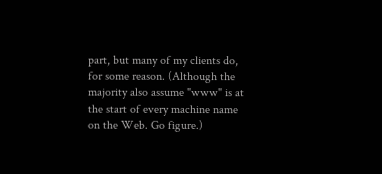part, but many of my clients do, for some reason. (Although the majority also assume "www" is at the start of every machine name on the Web. Go figure.)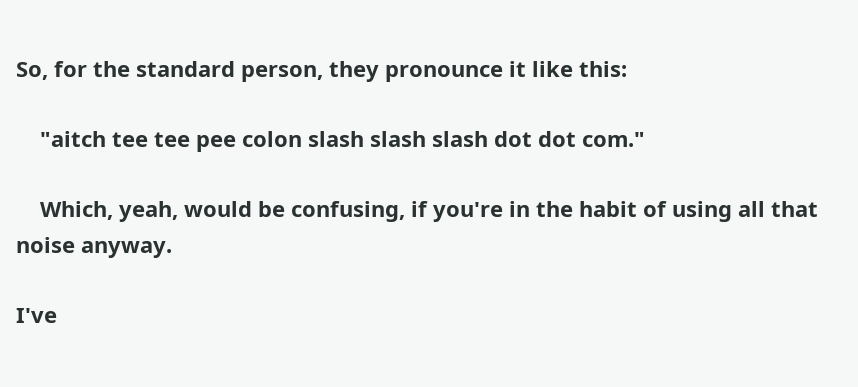So, for the standard person, they pronounce it like this:

    "aitch tee tee pee colon slash slash slash dot dot com."

    Which, yeah, would be confusing, if you're in the habit of using all that noise anyway.

I've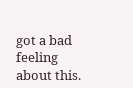got a bad feeling about this.